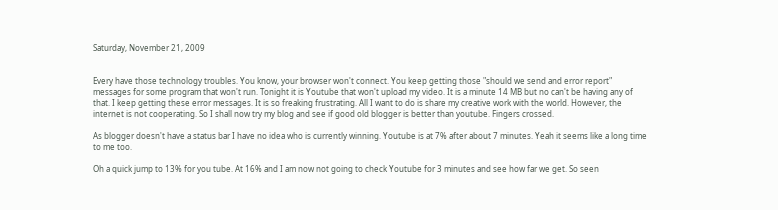Saturday, November 21, 2009


Every have those technology troubles. You know, your browser won't connect. You keep getting those "should we send and error report" messages for some program that won't run. Tonight it is Youtube that won't upload my video. It is a minute 14 MB but no can't be having any of that. I keep getting these error messages. It is so freaking frustrating. All I want to do is share my creative work with the world. However, the internet is not cooperating. So I shall now try my blog and see if good old blogger is better than youtube. Fingers crossed.

As blogger doesn't have a status bar I have no idea who is currently winning. Youtube is at 7% after about 7 minutes. Yeah it seems like a long time to me too.

Oh a quick jump to 13% for you tube. At 16% and I am now not going to check Youtube for 3 minutes and see how far we get. So seen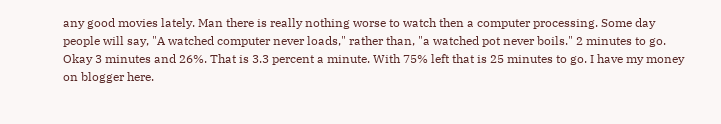any good movies lately. Man there is really nothing worse to watch then a computer processing. Some day people will say, "A watched computer never loads," rather than, "a watched pot never boils." 2 minutes to go. Okay 3 minutes and 26%. That is 3.3 percent a minute. With 75% left that is 25 minutes to go. I have my money on blogger here.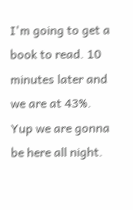I'm going to get a book to read. 10 minutes later and we are at 43%. Yup we are gonna be here all night.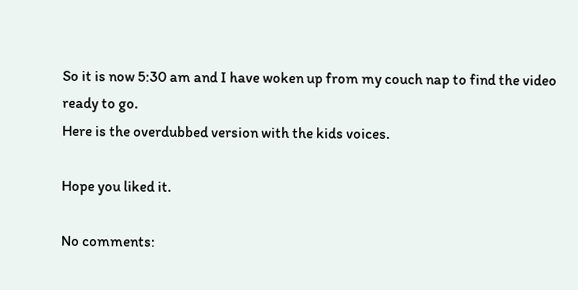So it is now 5:30 am and I have woken up from my couch nap to find the video ready to go.
Here is the overdubbed version with the kids voices.

Hope you liked it.

No comments: